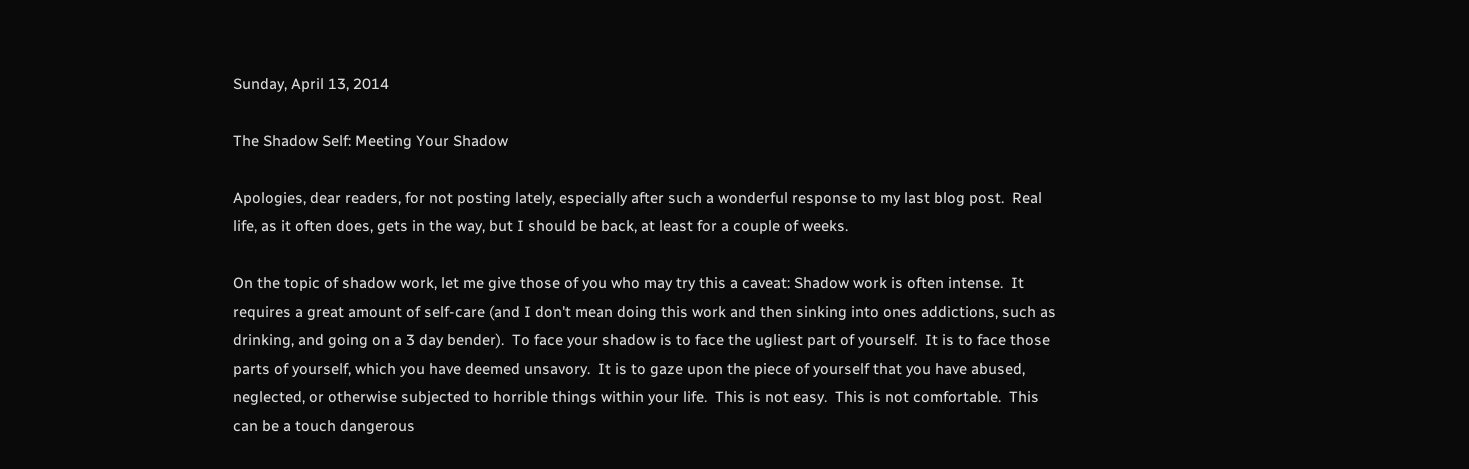Sunday, April 13, 2014

The Shadow Self: Meeting Your Shadow

Apologies, dear readers, for not posting lately, especially after such a wonderful response to my last blog post.  Real life, as it often does, gets in the way, but I should be back, at least for a couple of weeks.

On the topic of shadow work, let me give those of you who may try this a caveat: Shadow work is often intense.  It requires a great amount of self-care (and I don't mean doing this work and then sinking into ones addictions, such as drinking, and going on a 3 day bender).  To face your shadow is to face the ugliest part of yourself.  It is to face those parts of yourself, which you have deemed unsavory.  It is to gaze upon the piece of yourself that you have abused, neglected, or otherwise subjected to horrible things within your life.  This is not easy.  This is not comfortable.  This can be a touch dangerous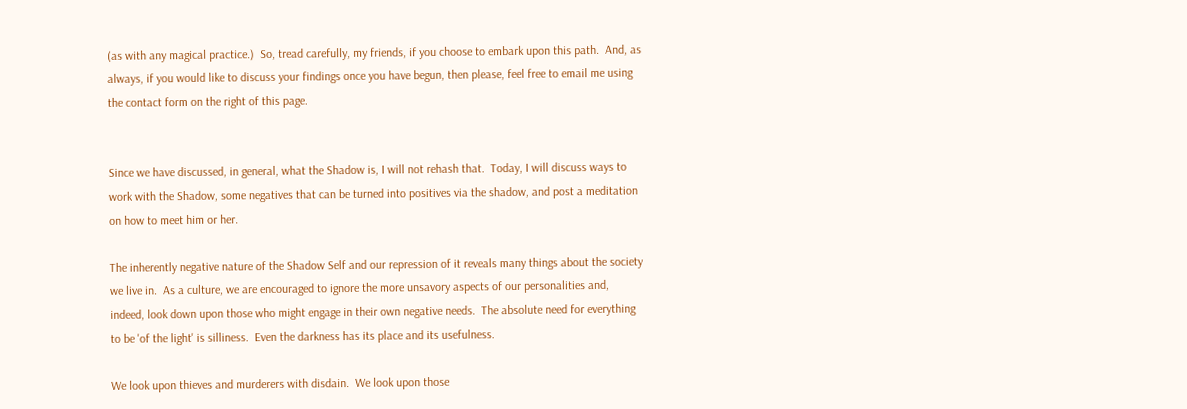(as with any magical practice.)  So, tread carefully, my friends, if you choose to embark upon this path.  And, as always, if you would like to discuss your findings once you have begun, then please, feel free to email me using the contact form on the right of this page.


Since we have discussed, in general, what the Shadow is, I will not rehash that.  Today, I will discuss ways to work with the Shadow, some negatives that can be turned into positives via the shadow, and post a meditation on how to meet him or her.

The inherently negative nature of the Shadow Self and our repression of it reveals many things about the society we live in.  As a culture, we are encouraged to ignore the more unsavory aspects of our personalities and, indeed, look down upon those who might engage in their own negative needs.  The absolute need for everything to be 'of the light' is silliness.  Even the darkness has its place and its usefulness.

We look upon thieves and murderers with disdain.  We look upon those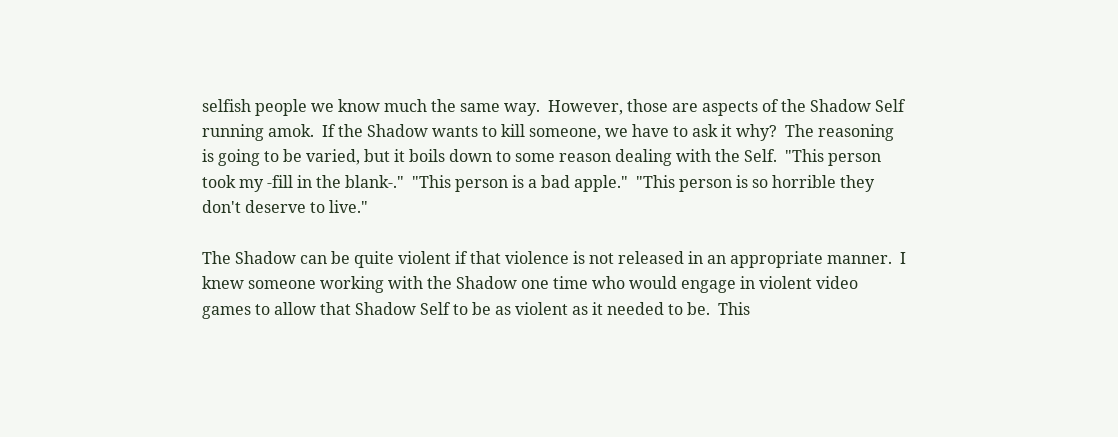selfish people we know much the same way.  However, those are aspects of the Shadow Self running amok.  If the Shadow wants to kill someone, we have to ask it why?  The reasoning is going to be varied, but it boils down to some reason dealing with the Self.  "This person took my -fill in the blank-."  "This person is a bad apple."  "This person is so horrible they don't deserve to live."

The Shadow can be quite violent if that violence is not released in an appropriate manner.  I knew someone working with the Shadow one time who would engage in violent video games to allow that Shadow Self to be as violent as it needed to be.  This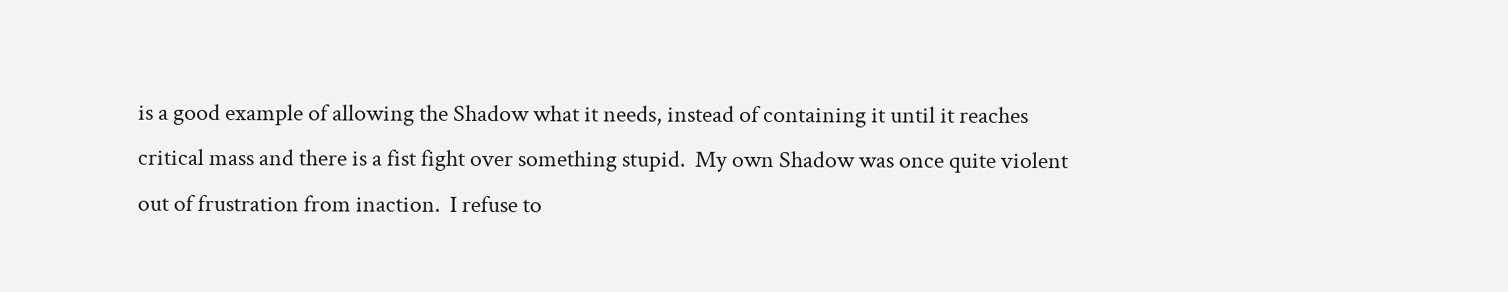is a good example of allowing the Shadow what it needs, instead of containing it until it reaches critical mass and there is a fist fight over something stupid.  My own Shadow was once quite violent out of frustration from inaction.  I refuse to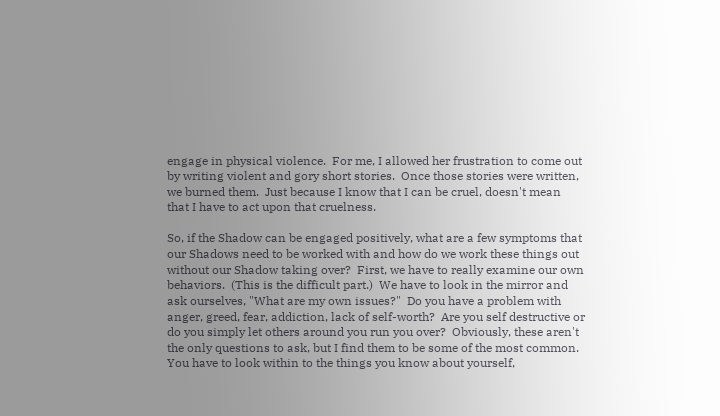engage in physical violence.  For me, I allowed her frustration to come out by writing violent and gory short stories.  Once those stories were written, we burned them.  Just because I know that I can be cruel, doesn't mean that I have to act upon that cruelness.

So, if the Shadow can be engaged positively, what are a few symptoms that our Shadows need to be worked with and how do we work these things out without our Shadow taking over?  First, we have to really examine our own behaviors.  (This is the difficult part.)  We have to look in the mirror and ask ourselves, "What are my own issues?"  Do you have a problem with anger, greed, fear, addiction, lack of self-worth?  Are you self destructive or do you simply let others around you run you over?  Obviously, these aren't the only questions to ask, but I find them to be some of the most common.  You have to look within to the things you know about yourself,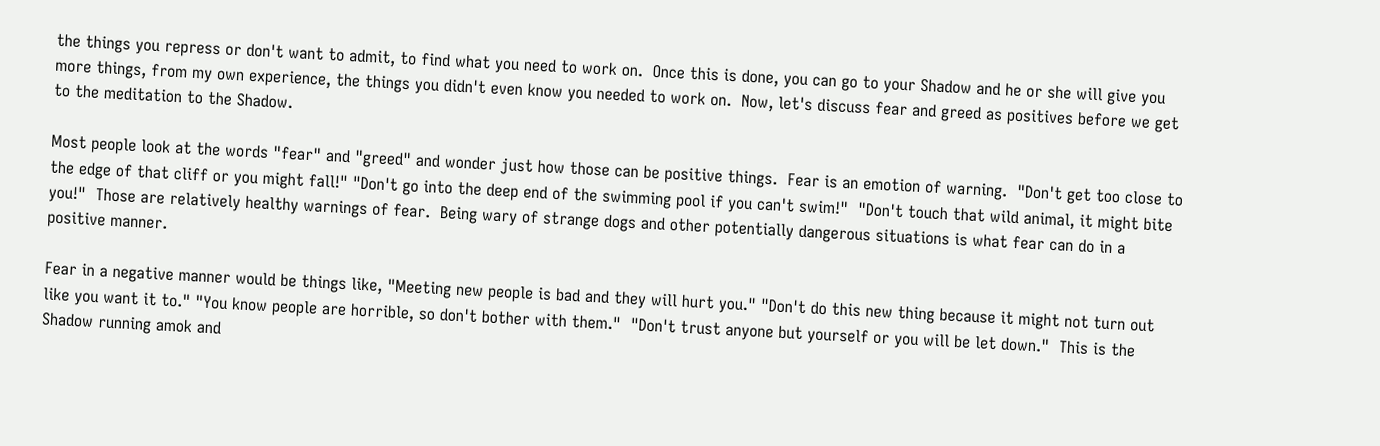the things you repress or don't want to admit, to find what you need to work on.  Once this is done, you can go to your Shadow and he or she will give you more things, from my own experience, the things you didn't even know you needed to work on.  Now, let's discuss fear and greed as positives before we get to the meditation to the Shadow.

Most people look at the words "fear" and "greed" and wonder just how those can be positive things.  Fear is an emotion of warning.  "Don't get too close to the edge of that cliff or you might fall!" "Don't go into the deep end of the swimming pool if you can't swim!"  "Don't touch that wild animal, it might bite you!"  Those are relatively healthy warnings of fear.  Being wary of strange dogs and other potentially dangerous situations is what fear can do in a positive manner.

Fear in a negative manner would be things like, "Meeting new people is bad and they will hurt you." "Don't do this new thing because it might not turn out like you want it to." "You know people are horrible, so don't bother with them."  "Don't trust anyone but yourself or you will be let down."  This is the Shadow running amok and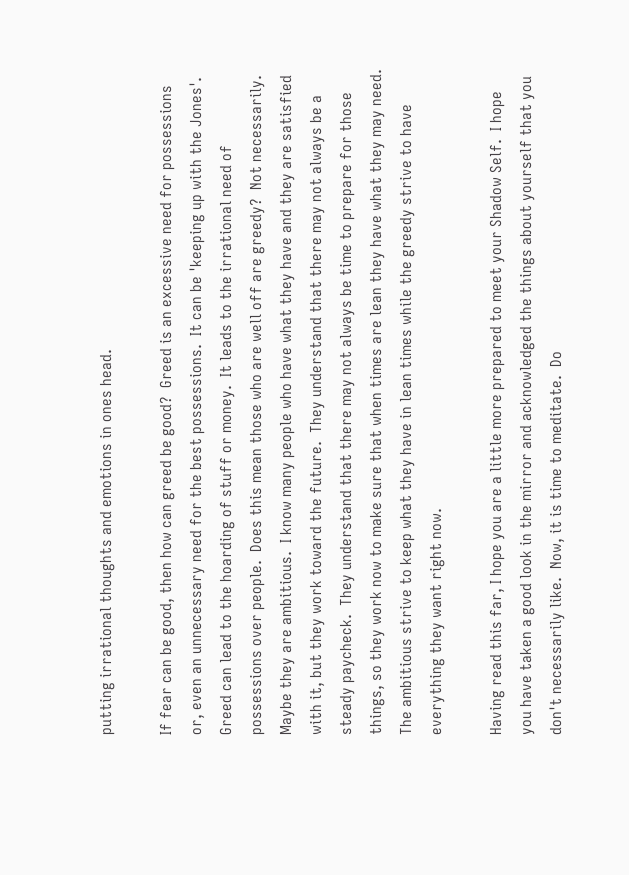putting irrational thoughts and emotions in ones head.

If fear can be good, then how can greed be good?  Greed is an excessive need for possessions or, even an unnecessary need for the best possessions.  It can be 'keeping up with the Jones'.  Greed can lead to the hoarding of stuff or money.  It leads to the irrational need of possessions over people.  Does this mean those who are well off are greedy?  Not necessarily.  Maybe they are ambitious.  I know many people who have what they have and they are satisfied with it, but they work toward the future.  They understand that there may not always be a steady paycheck.  They understand that there may not always be time to prepare for those things, so they work now to make sure that when times are lean they have what they may need. The ambitious strive to keep what they have in lean times while the greedy strive to have everything they want right now.

Having read this far, I hope you are a little more prepared to meet your Shadow Self.  I hope you have taken a good look in the mirror and acknowledged the things about yourself that you don't necessarily like.  Now, it is time to meditate.  Do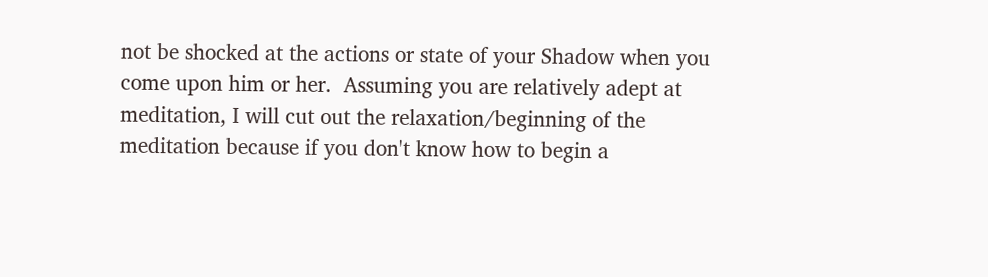not be shocked at the actions or state of your Shadow when you come upon him or her.  Assuming you are relatively adept at meditation, I will cut out the relaxation/beginning of the meditation because if you don't know how to begin a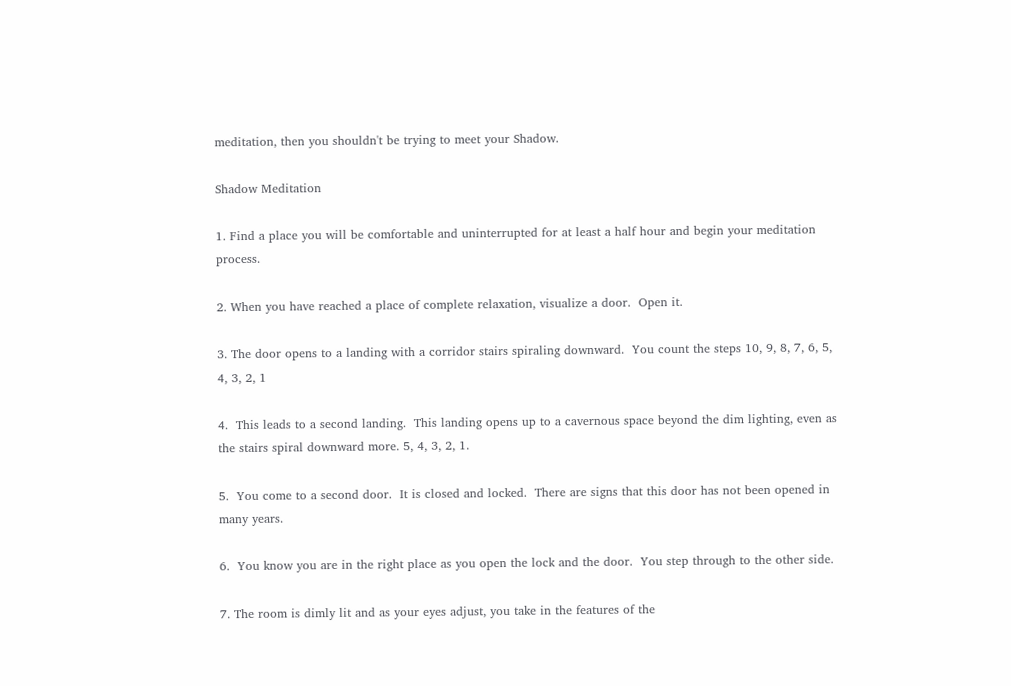meditation, then you shouldn't be trying to meet your Shadow.

Shadow Meditation

1. Find a place you will be comfortable and uninterrupted for at least a half hour and begin your meditation process.

2. When you have reached a place of complete relaxation, visualize a door.  Open it.

3. The door opens to a landing with a corridor stairs spiraling downward.  You count the steps 10, 9, 8, 7, 6, 5, 4, 3, 2, 1

4.  This leads to a second landing.  This landing opens up to a cavernous space beyond the dim lighting, even as the stairs spiral downward more. 5, 4, 3, 2, 1.

5.  You come to a second door.  It is closed and locked.  There are signs that this door has not been opened in many years.

6.  You know you are in the right place as you open the lock and the door.  You step through to the other side.

7. The room is dimly lit and as your eyes adjust, you take in the features of the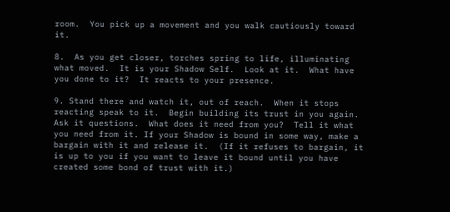room.  You pick up a movement and you walk cautiously toward it.

8.  As you get closer, torches spring to life, illuminating what moved.  It is your Shadow Self.  Look at it.  What have you done to it?  It reacts to your presence.

9. Stand there and watch it, out of reach.  When it stops reacting speak to it.  Begin building its trust in you again.  Ask it questions.  What does it need from you?  Tell it what you need from it. If your Shadow is bound in some way, make a bargain with it and release it.  (If it refuses to bargain, it is up to you if you want to leave it bound until you have created some bond of trust with it.)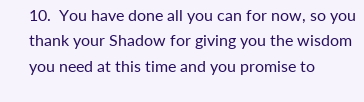10.  You have done all you can for now, so you thank your Shadow for giving you the wisdom you need at this time and you promise to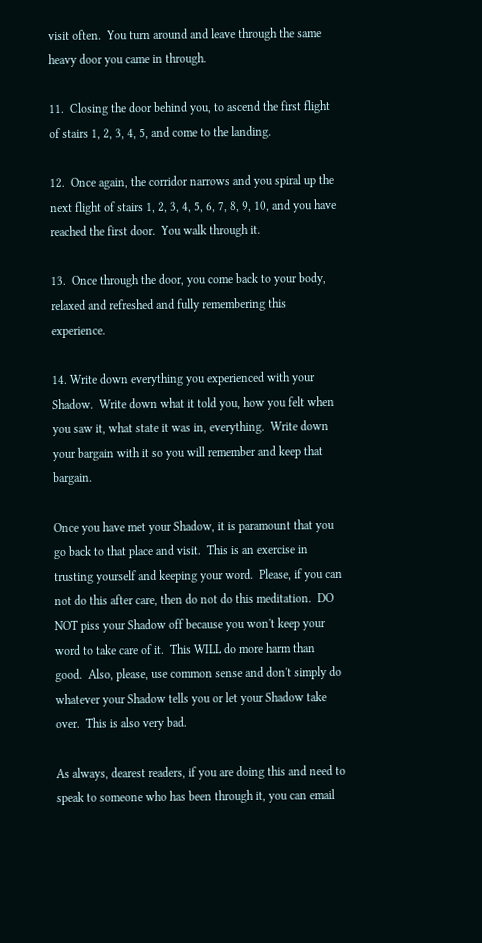visit often.  You turn around and leave through the same heavy door you came in through.

11.  Closing the door behind you, to ascend the first flight of stairs 1, 2, 3, 4, 5, and come to the landing.

12.  Once again, the corridor narrows and you spiral up the next flight of stairs 1, 2, 3, 4, 5, 6, 7, 8, 9, 10, and you have reached the first door.  You walk through it.

13.  Once through the door, you come back to your body, relaxed and refreshed and fully remembering this experience.

14. Write down everything you experienced with your Shadow.  Write down what it told you, how you felt when you saw it, what state it was in, everything.  Write down your bargain with it so you will remember and keep that bargain.

Once you have met your Shadow, it is paramount that you go back to that place and visit.  This is an exercise in trusting yourself and keeping your word.  Please, if you can not do this after care, then do not do this meditation.  DO NOT piss your Shadow off because you won't keep your word to take care of it.  This WILL do more harm than good.  Also, please, use common sense and don't simply do whatever your Shadow tells you or let your Shadow take over.  This is also very bad.

As always, dearest readers, if you are doing this and need to speak to someone who has been through it, you can email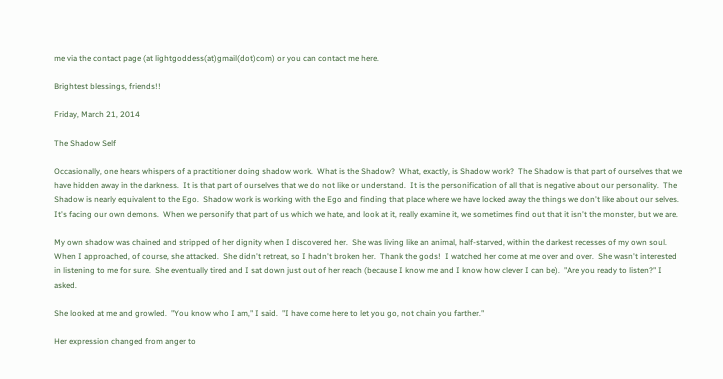me via the contact page (at lightgoddess(at)gmail(dot)com) or you can contact me here.

Brightest blessings, friends!!

Friday, March 21, 2014

The Shadow Self

Occasionally, one hears whispers of a practitioner doing shadow work.  What is the Shadow?  What, exactly, is Shadow work?  The Shadow is that part of ourselves that we have hidden away in the darkness.  It is that part of ourselves that we do not like or understand.  It is the personification of all that is negative about our personality.  The Shadow is nearly equivalent to the Ego.  Shadow work is working with the Ego and finding that place where we have locked away the things we don't like about our selves.  It's facing our own demons.  When we personify that part of us which we hate, and look at it, really examine it, we sometimes find out that it isn't the monster, but we are.

My own shadow was chained and stripped of her dignity when I discovered her.  She was living like an animal, half-starved, within the darkest recesses of my own soul.  When I approached, of course, she attacked.  She didn't retreat, so I hadn't broken her.  Thank the gods!  I watched her come at me over and over.  She wasn't interested in listening to me for sure.  She eventually tired and I sat down just out of her reach (because I know me and I know how clever I can be).  "Are you ready to listen?" I asked.

She looked at me and growled.  "You know who I am," I said.  "I have come here to let you go, not chain you farther."

Her expression changed from anger to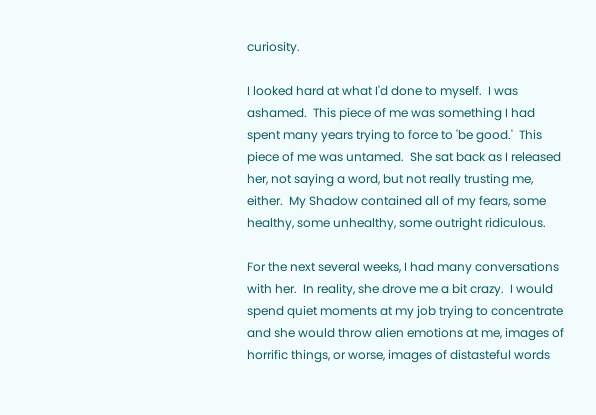curiosity.

I looked hard at what I'd done to myself.  I was ashamed.  This piece of me was something I had spent many years trying to force to 'be good.'  This piece of me was untamed.  She sat back as I released her, not saying a word, but not really trusting me, either.  My Shadow contained all of my fears, some healthy, some unhealthy, some outright ridiculous.

For the next several weeks, I had many conversations with her.  In reality, she drove me a bit crazy.  I would spend quiet moments at my job trying to concentrate and she would throw alien emotions at me, images of horrific things, or worse, images of distasteful words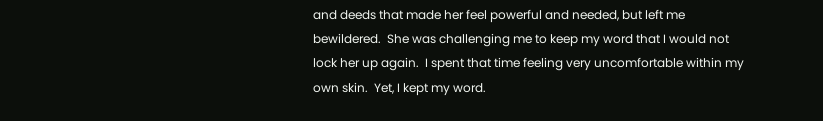and deeds that made her feel powerful and needed, but left me bewildered.  She was challenging me to keep my word that I would not lock her up again.  I spent that time feeling very uncomfortable within my own skin.  Yet, I kept my word.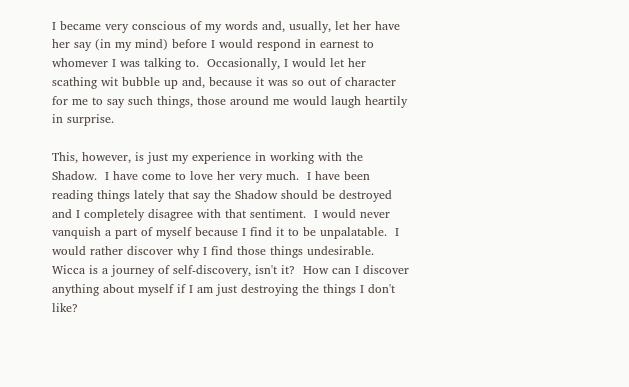I became very conscious of my words and, usually, let her have her say (in my mind) before I would respond in earnest to whomever I was talking to.  Occasionally, I would let her scathing wit bubble up and, because it was so out of character for me to say such things, those around me would laugh heartily in surprise.

This, however, is just my experience in working with the Shadow.  I have come to love her very much.  I have been reading things lately that say the Shadow should be destroyed and I completely disagree with that sentiment.  I would never vanquish a part of myself because I find it to be unpalatable.  I would rather discover why I find those things undesirable.  Wicca is a journey of self-discovery, isn't it?  How can I discover anything about myself if I am just destroying the things I don't like?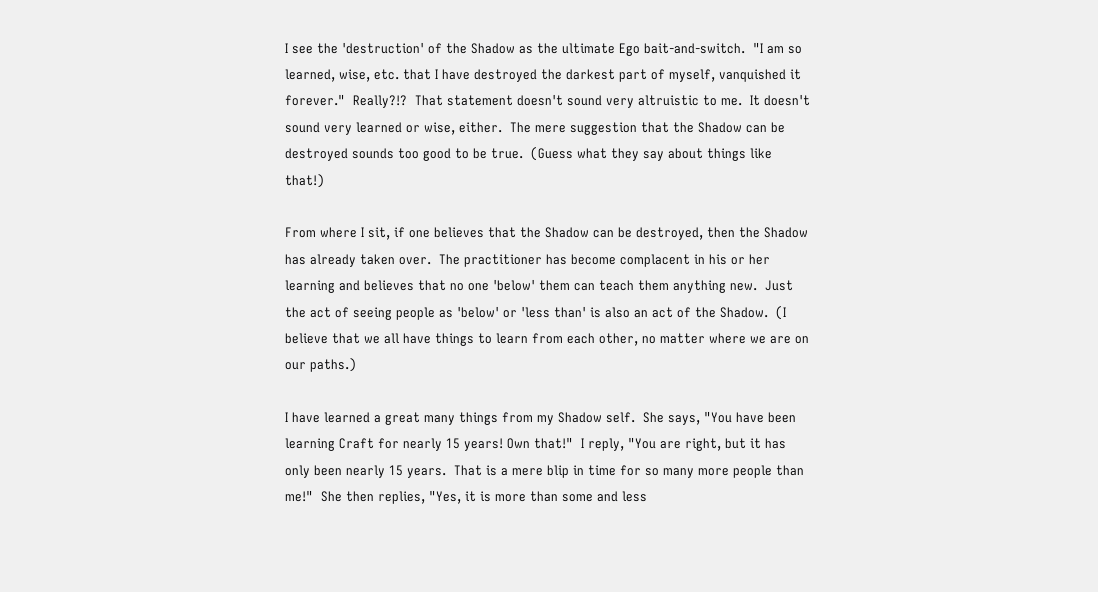I see the 'destruction' of the Shadow as the ultimate Ego bait-and-switch.  "I am so learned, wise, etc. that I have destroyed the darkest part of myself, vanquished it forever."  Really?!?  That statement doesn't sound very altruistic to me.  It doesn't sound very learned or wise, either.  The mere suggestion that the Shadow can be destroyed sounds too good to be true.  (Guess what they say about things like that!)

From where I sit, if one believes that the Shadow can be destroyed, then the Shadow has already taken over.  The practitioner has become complacent in his or her learning and believes that no one 'below' them can teach them anything new.  Just the act of seeing people as 'below' or 'less than' is also an act of the Shadow.  (I believe that we all have things to learn from each other, no matter where we are on our paths.)

I have learned a great many things from my Shadow self.  She says, "You have been learning Craft for nearly 15 years! Own that!"  I reply, "You are right, but it has only been nearly 15 years.  That is a mere blip in time for so many more people than me!"  She then replies, "Yes, it is more than some and less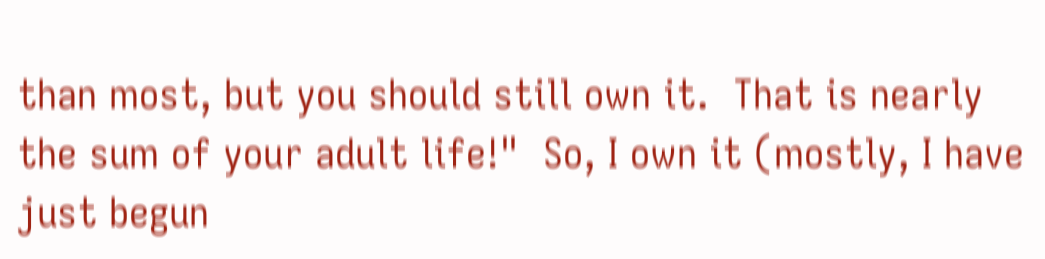than most, but you should still own it.  That is nearly the sum of your adult life!"  So, I own it (mostly, I have just begun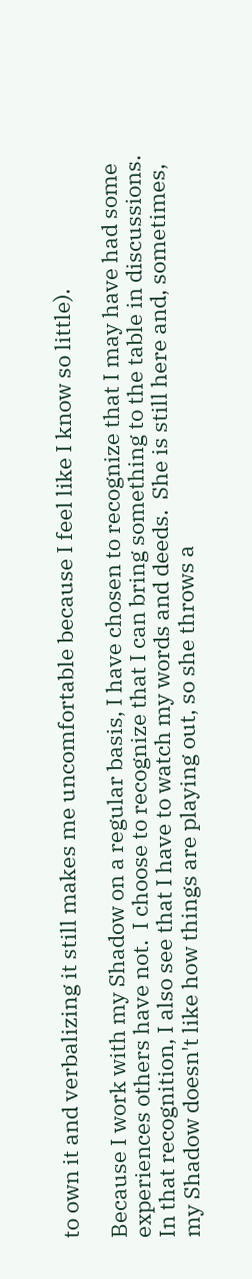to own it and verbalizing it still makes me uncomfortable because I feel like I know so little).

Because I work with my Shadow on a regular basis, I have chosen to recognize that I may have had some experiences others have not.  I choose to recognize that I can bring something to the table in discussions.  In that recognition, I also see that I have to watch my words and deeds.  She is still here and, sometimes, my Shadow doesn't like how things are playing out, so she throws a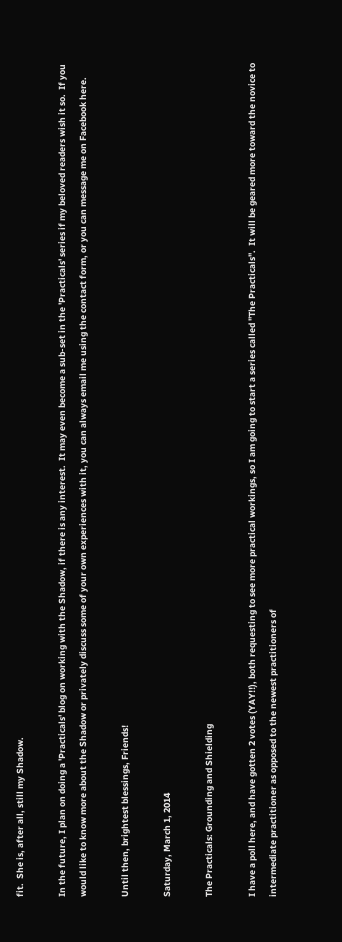fit.  She is, after all, still my Shadow.

In the future, I plan on doing a 'Practicals' blog on working with the Shadow, if there is any interest.  It may even become a sub-set in the 'Practicals' series if my beloved readers wish it so.  If you would like to know more about the Shadow or privately discuss some of your own experiences with it, you can always email me using the contact form, or you can message me on Facebook here.

Until then, brightest blessings, Friends!

Saturday, March 1, 2014

The Practicals: Grounding and Shielding

I have a poll here, and have gotten 2 votes (YAY!!), both requesting to see more practical workings, so I am going to start a series called "The Practicals".  It will be geared more toward the novice to intermediate practitioner as opposed to the newest practitioners of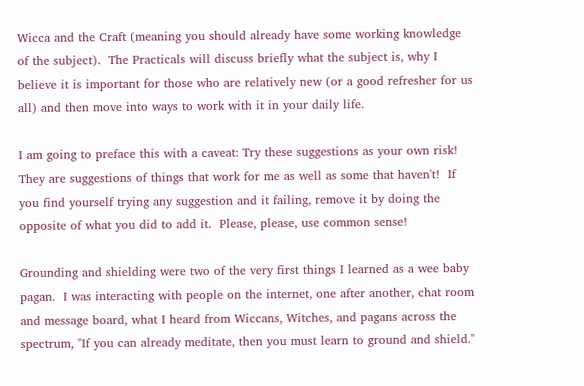Wicca and the Craft (meaning you should already have some working knowledge of the subject).  The Practicals will discuss briefly what the subject is, why I believe it is important for those who are relatively new (or a good refresher for us all) and then move into ways to work with it in your daily life.

I am going to preface this with a caveat: Try these suggestions as your own risk!  They are suggestions of things that work for me as well as some that haven't!  If you find yourself trying any suggestion and it failing, remove it by doing the opposite of what you did to add it.  Please, please, use common sense!

Grounding and shielding were two of the very first things I learned as a wee baby pagan.  I was interacting with people on the internet, one after another, chat room and message board, what I heard from Wiccans, Witches, and pagans across the spectrum, "If you can already meditate, then you must learn to ground and shield."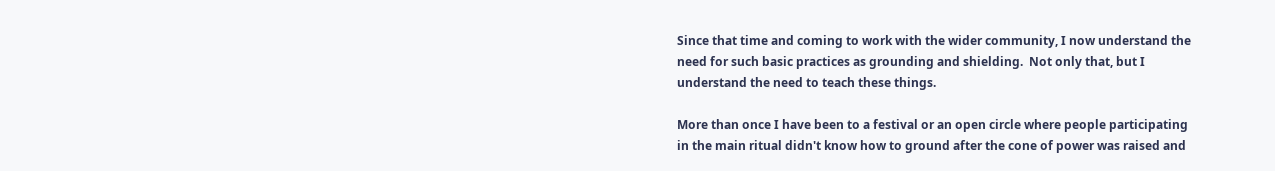Since that time and coming to work with the wider community, I now understand the need for such basic practices as grounding and shielding.  Not only that, but I understand the need to teach these things.

More than once I have been to a festival or an open circle where people participating in the main ritual didn't know how to ground after the cone of power was raised and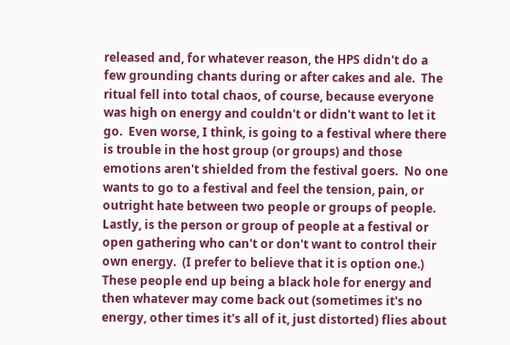released and, for whatever reason, the HPS didn't do a few grounding chants during or after cakes and ale.  The ritual fell into total chaos, of course, because everyone was high on energy and couldn't or didn't want to let it go.  Even worse, I think, is going to a festival where there is trouble in the host group (or groups) and those emotions aren't shielded from the festival goers.  No one wants to go to a festival and feel the tension, pain, or outright hate between two people or groups of people.  Lastly, is the person or group of people at a festival or open gathering who can't or don't want to control their own energy.  (I prefer to believe that it is option one.)  These people end up being a black hole for energy and then whatever may come back out (sometimes it's no energy, other times it's all of it, just distorted) flies about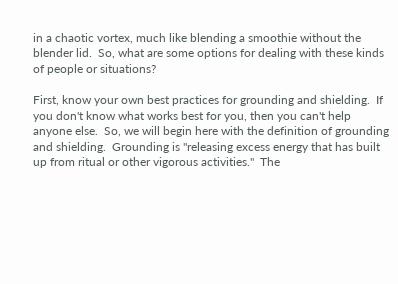in a chaotic vortex, much like blending a smoothie without the blender lid.  So, what are some options for dealing with these kinds of people or situations?

First, know your own best practices for grounding and shielding.  If you don't know what works best for you, then you can't help anyone else.  So, we will begin here with the definition of grounding and shielding.  Grounding is "releasing excess energy that has built up from ritual or other vigorous activities."  The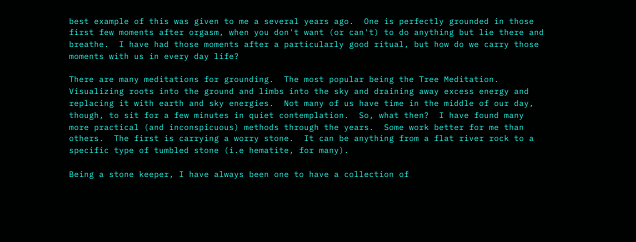best example of this was given to me a several years ago.  One is perfectly grounded in those first few moments after orgasm, when you don't want (or can't) to do anything but lie there and breathe.  I have had those moments after a particularly good ritual, but how do we carry those moments with us in every day life?

There are many meditations for grounding.  The most popular being the Tree Meditation.  Visualizing roots into the ground and limbs into the sky and draining away excess energy and replacing it with earth and sky energies.  Not many of us have time in the middle of our day, though, to sit for a few minutes in quiet contemplation.  So, what then?  I have found many more practical (and inconspicuous) methods through the years.  Some work better for me than others.  The first is carrying a worry stone.  It can be anything from a flat river rock to a specific type of tumbled stone (i.e hematite, for many).

Being a stone keeper, I have always been one to have a collection of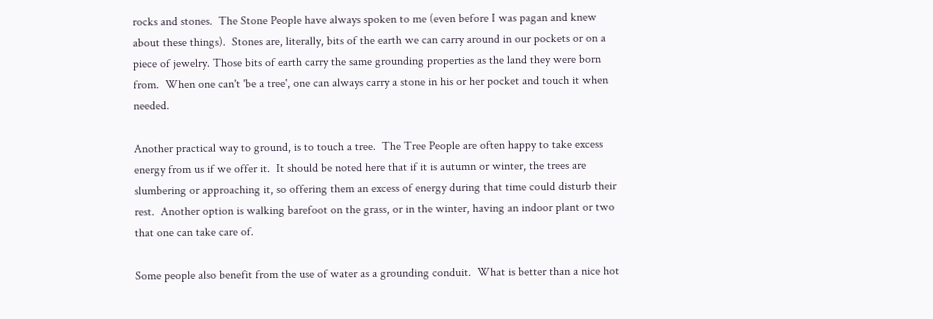rocks and stones.  The Stone People have always spoken to me (even before I was pagan and knew about these things).  Stones are, literally, bits of the earth we can carry around in our pockets or on a piece of jewelry. Those bits of earth carry the same grounding properties as the land they were born from.  When one can't 'be a tree', one can always carry a stone in his or her pocket and touch it when needed.

Another practical way to ground, is to touch a tree.  The Tree People are often happy to take excess energy from us if we offer it.  It should be noted here that if it is autumn or winter, the trees are slumbering or approaching it, so offering them an excess of energy during that time could disturb their rest.  Another option is walking barefoot on the grass, or in the winter, having an indoor plant or two that one can take care of.

Some people also benefit from the use of water as a grounding conduit.  What is better than a nice hot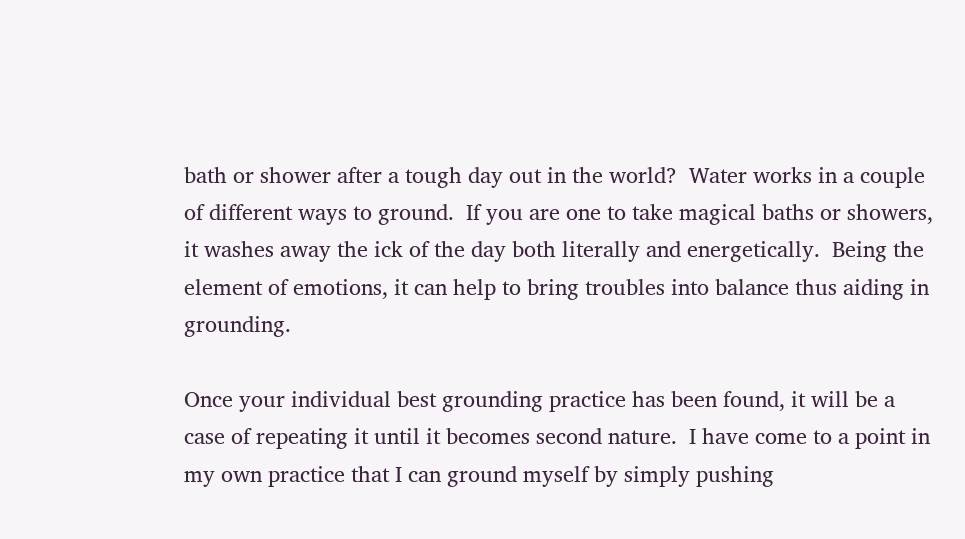bath or shower after a tough day out in the world?  Water works in a couple of different ways to ground.  If you are one to take magical baths or showers, it washes away the ick of the day both literally and energetically.  Being the element of emotions, it can help to bring troubles into balance thus aiding in grounding.

Once your individual best grounding practice has been found, it will be a case of repeating it until it becomes second nature.  I have come to a point in my own practice that I can ground myself by simply pushing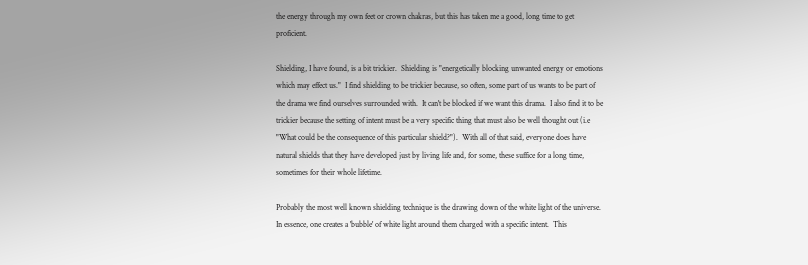the energy through my own feet or crown chakras, but this has taken me a good, long time to get proficient.

Shielding, I have found, is a bit trickier.  Shielding is "energetically blocking unwanted energy or emotions which may effect us."  I find shielding to be trickier because, so often, some part of us wants to be part of the drama we find ourselves surrounded with.  It can't be blocked if we want this drama.  I also find it to be trickier because the setting of intent must be a very specific thing that must also be well thought out (i.e "What could be the consequence of this particular shield?").  With all of that said, everyone does have natural shields that they have developed just by living life and, for some, these suffice for a long time, sometimes for their whole lifetime.

Probably the most well known shielding technique is the drawing down of the white light of the universe.  In essence, one creates a 'bubble' of white light around them charged with a specific intent.  This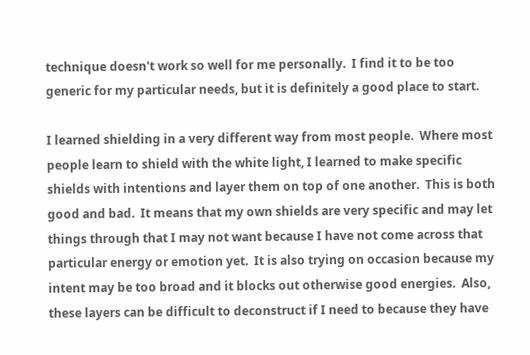technique doesn't work so well for me personally.  I find it to be too generic for my particular needs, but it is definitely a good place to start.

I learned shielding in a very different way from most people.  Where most people learn to shield with the white light, I learned to make specific shields with intentions and layer them on top of one another.  This is both good and bad.  It means that my own shields are very specific and may let things through that I may not want because I have not come across that particular energy or emotion yet.  It is also trying on occasion because my intent may be too broad and it blocks out otherwise good energies.  Also, these layers can be difficult to deconstruct if I need to because they have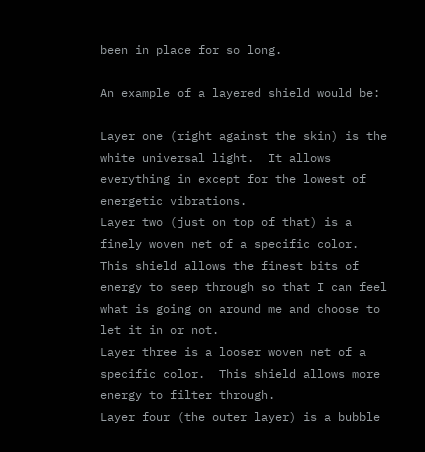been in place for so long.

An example of a layered shield would be:

Layer one (right against the skin) is the white universal light.  It allows everything in except for the lowest of energetic vibrations.
Layer two (just on top of that) is a finely woven net of a specific color.  This shield allows the finest bits of energy to seep through so that I can feel what is going on around me and choose to let it in or not.
Layer three is a looser woven net of a specific color.  This shield allows more energy to filter through.
Layer four (the outer layer) is a bubble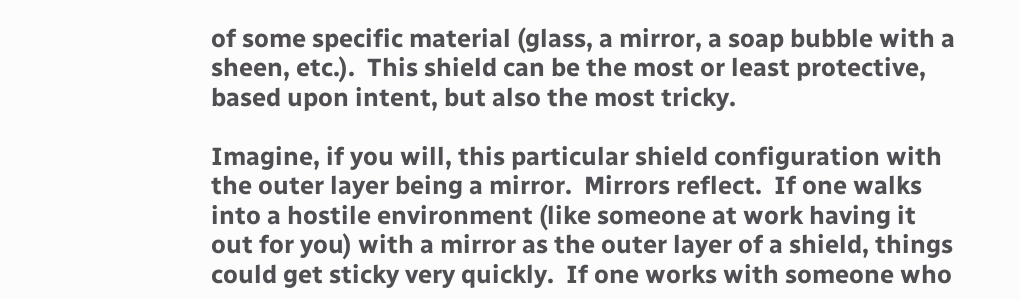of some specific material (glass, a mirror, a soap bubble with a sheen, etc.).  This shield can be the most or least protective, based upon intent, but also the most tricky.

Imagine, if you will, this particular shield configuration with the outer layer being a mirror.  Mirrors reflect.  If one walks into a hostile environment (like someone at work having it out for you) with a mirror as the outer layer of a shield, things could get sticky very quickly.  If one works with someone who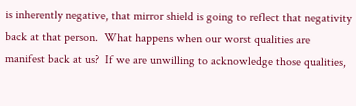is inherently negative, that mirror shield is going to reflect that negativity back at that person.  What happens when our worst qualities are manifest back at us?  If we are unwilling to acknowledge those qualities,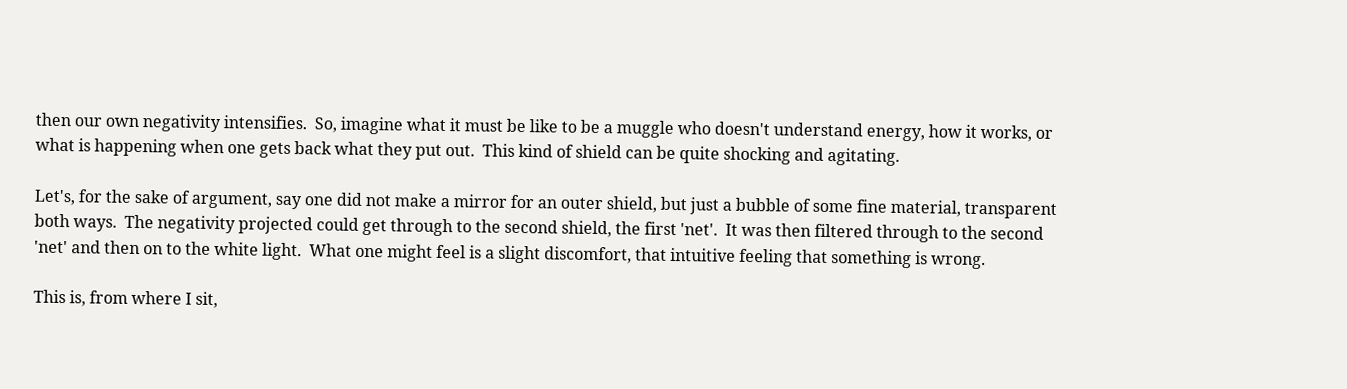then our own negativity intensifies.  So, imagine what it must be like to be a muggle who doesn't understand energy, how it works, or what is happening when one gets back what they put out.  This kind of shield can be quite shocking and agitating.

Let's, for the sake of argument, say one did not make a mirror for an outer shield, but just a bubble of some fine material, transparent both ways.  The negativity projected could get through to the second shield, the first 'net'.  It was then filtered through to the second 'net' and then on to the white light.  What one might feel is a slight discomfort, that intuitive feeling that something is wrong.

This is, from where I sit,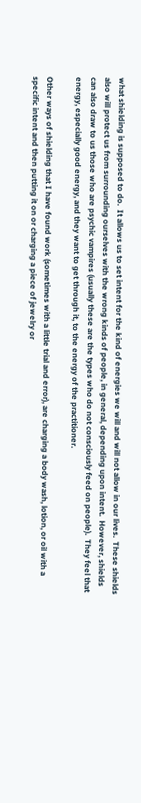what shielding is supposed to do.  It allows us to set intent for the kind of energies we will and will not allow in our lives.  These shields also will protect us from surrounding ourselves with the wrong kinds of people, in general, depending upon intent.  However, shields can also draw to us those who are psychic vampires (usually these are the types who do not consciously feed on people).  They feel that energy, especially good energy, and they want to get through it, to the energy of the practitioner.

Other ways of shielding that I have found work (sometimes with a little trial and error), are charging a body wash, lotion, or oil with a specific intent and then putting it on or charging a piece of jewelry or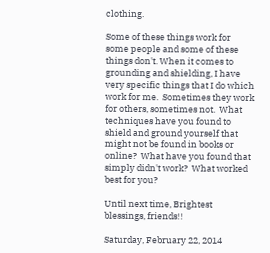clothing.

Some of these things work for some people and some of these things don't. When it comes to grounding and shielding, I have very specific things that I do which work for me.  Sometimes they work for others, sometimes not.  What techniques have you found to shield and ground yourself that might not be found in books or online?  What have you found that simply didn't work?  What worked best for you?

Until next time, Brightest blessings, friends!!

Saturday, February 22, 2014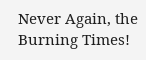Never Again, the Burning Times!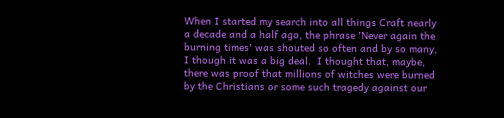When I started my search into all things Craft nearly a decade and a half ago, the phrase 'Never again the burning times' was shouted so often and by so many, I though it was a big deal.  I thought that, maybe, there was proof that millions of witches were burned by the Christians or some such tragedy against our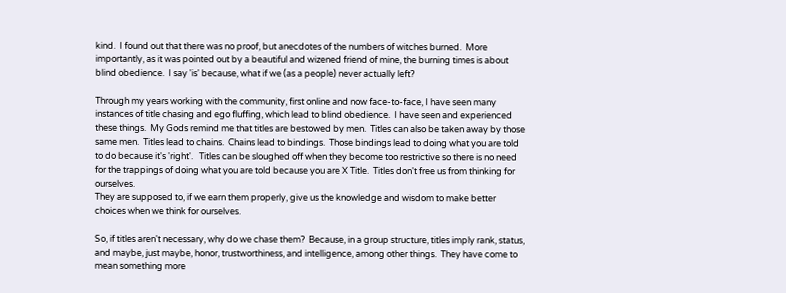kind.  I found out that there was no proof, but anecdotes of the numbers of witches burned.  More importantly, as it was pointed out by a beautiful and wizened friend of mine, the burning times is about blind obedience.  I say 'is' because, what if we (as a people) never actually left?

Through my years working with the community, first online and now face-to-face, I have seen many instances of title chasing and ego fluffing, which lead to blind obedience.  I have seen and experienced these things.  My Gods remind me that titles are bestowed by men.  Titles can also be taken away by those same men.  Titles lead to chains.  Chains lead to bindings.  Those bindings lead to doing what you are told to do because it's 'right'.   Titles can be sloughed off when they become too restrictive so there is no need for the trappings of doing what you are told because you are X Title.  Titles don't free us from thinking for ourselves.
They are supposed to, if we earn them properly, give us the knowledge and wisdom to make better choices when we think for ourselves.

So, if titles aren't necessary, why do we chase them?  Because, in a group structure, titles imply rank, status, and maybe, just maybe, honor, trustworthiness, and intelligence, among other things.  They have come to mean something more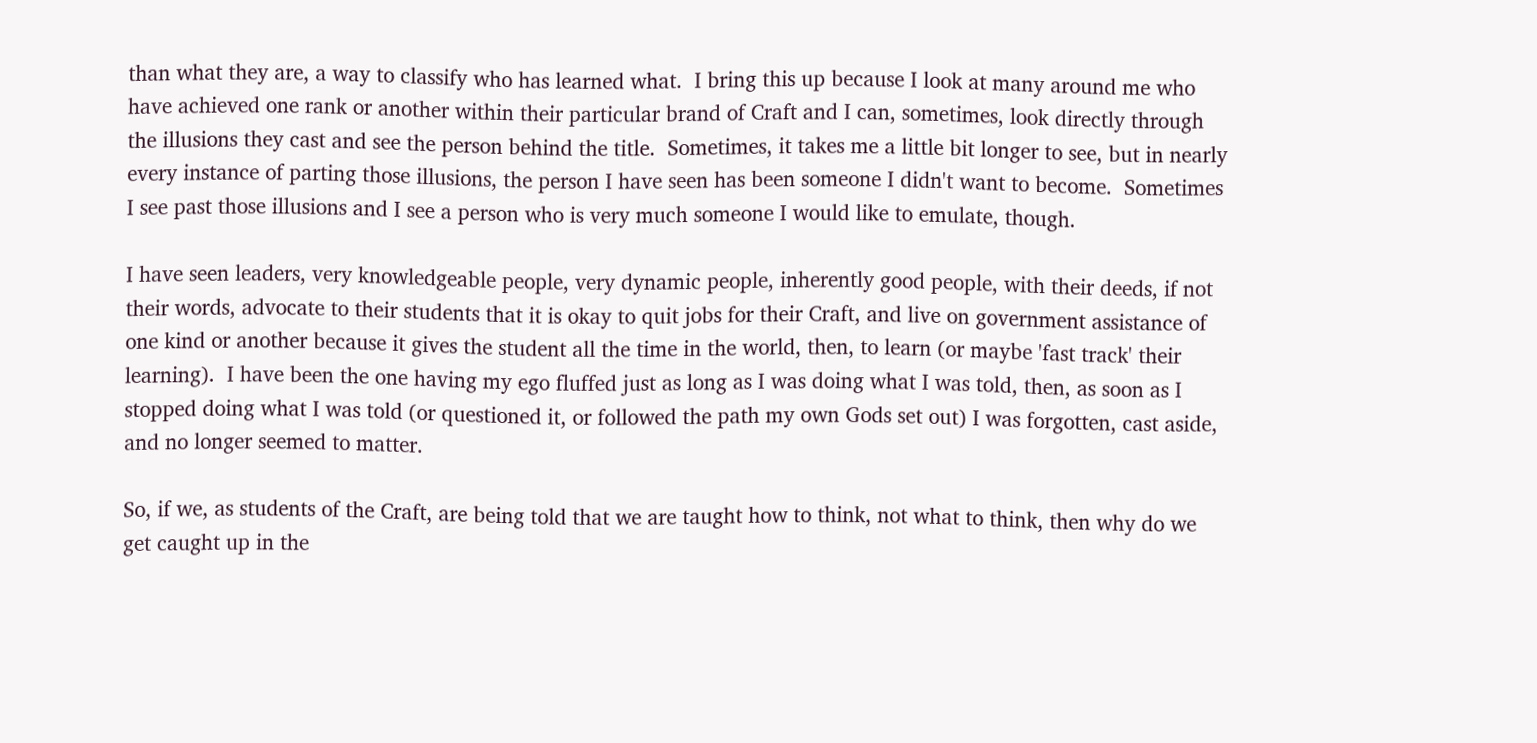than what they are, a way to classify who has learned what.  I bring this up because I look at many around me who have achieved one rank or another within their particular brand of Craft and I can, sometimes, look directly through the illusions they cast and see the person behind the title.  Sometimes, it takes me a little bit longer to see, but in nearly every instance of parting those illusions, the person I have seen has been someone I didn't want to become.  Sometimes I see past those illusions and I see a person who is very much someone I would like to emulate, though.

I have seen leaders, very knowledgeable people, very dynamic people, inherently good people, with their deeds, if not their words, advocate to their students that it is okay to quit jobs for their Craft, and live on government assistance of one kind or another because it gives the student all the time in the world, then, to learn (or maybe 'fast track' their learning).  I have been the one having my ego fluffed just as long as I was doing what I was told, then, as soon as I stopped doing what I was told (or questioned it, or followed the path my own Gods set out) I was forgotten, cast aside, and no longer seemed to matter.

So, if we, as students of the Craft, are being told that we are taught how to think, not what to think, then why do we get caught up in the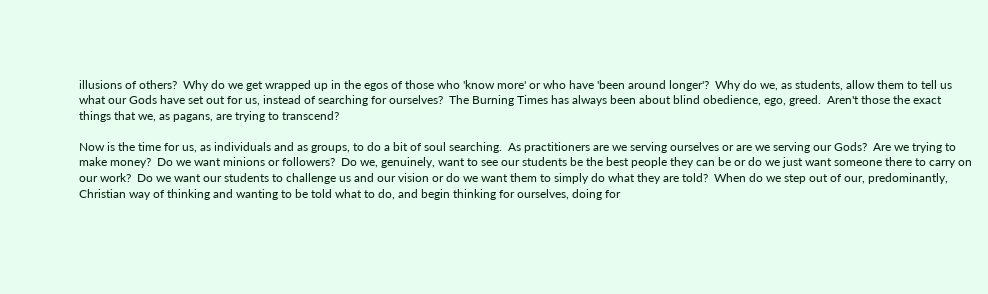illusions of others?  Why do we get wrapped up in the egos of those who 'know more' or who have 'been around longer'?  Why do we, as students, allow them to tell us what our Gods have set out for us, instead of searching for ourselves?  The Burning Times has always been about blind obedience, ego, greed.  Aren't those the exact things that we, as pagans, are trying to transcend?

Now is the time for us, as individuals and as groups, to do a bit of soul searching.  As practitioners are we serving ourselves or are we serving our Gods?  Are we trying to make money?  Do we want minions or followers?  Do we, genuinely, want to see our students be the best people they can be or do we just want someone there to carry on our work?  Do we want our students to challenge us and our vision or do we want them to simply do what they are told?  When do we step out of our, predominantly, Christian way of thinking and wanting to be told what to do, and begin thinking for ourselves, doing for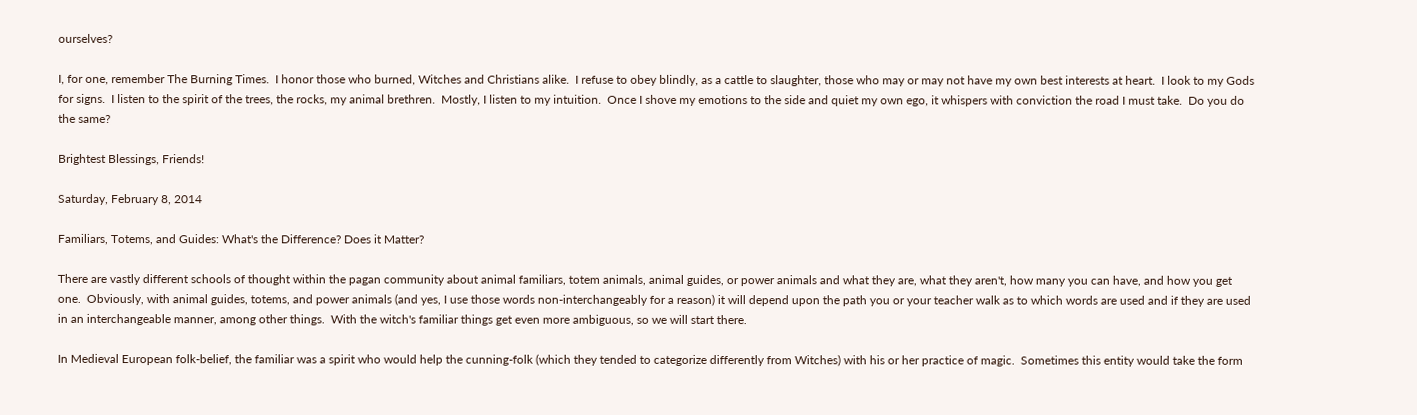ourselves?

I, for one, remember The Burning Times.  I honor those who burned, Witches and Christians alike.  I refuse to obey blindly, as a cattle to slaughter, those who may or may not have my own best interests at heart.  I look to my Gods for signs.  I listen to the spirit of the trees, the rocks, my animal brethren.  Mostly, I listen to my intuition.  Once I shove my emotions to the side and quiet my own ego, it whispers with conviction the road I must take.  Do you do the same?

Brightest Blessings, Friends!

Saturday, February 8, 2014

Familiars, Totems, and Guides: What's the Difference? Does it Matter?

There are vastly different schools of thought within the pagan community about animal familiars, totem animals, animal guides, or power animals and what they are, what they aren't, how many you can have, and how you get one.  Obviously, with animal guides, totems, and power animals (and yes, I use those words non-interchangeably for a reason) it will depend upon the path you or your teacher walk as to which words are used and if they are used in an interchangeable manner, among other things.  With the witch's familiar things get even more ambiguous, so we will start there.

In Medieval European folk-belief, the familiar was a spirit who would help the cunning-folk (which they tended to categorize differently from Witches) with his or her practice of magic.  Sometimes this entity would take the form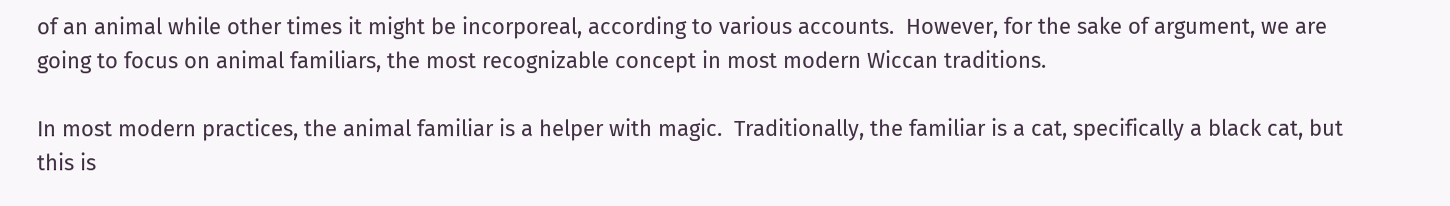of an animal while other times it might be incorporeal, according to various accounts.  However, for the sake of argument, we are going to focus on animal familiars, the most recognizable concept in most modern Wiccan traditions.

In most modern practices, the animal familiar is a helper with magic.  Traditionally, the familiar is a cat, specifically a black cat, but this is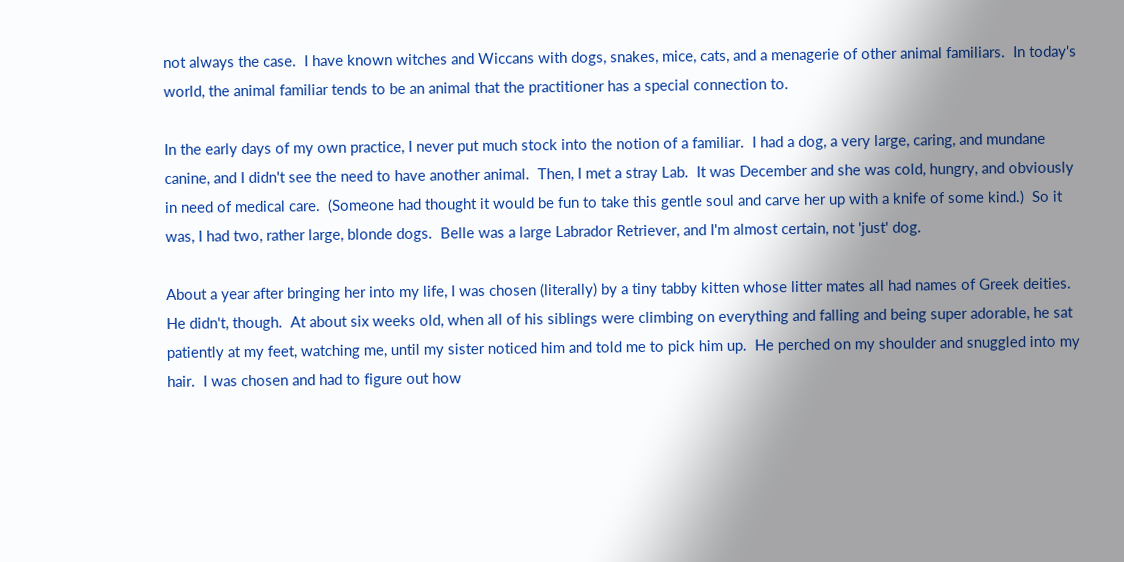not always the case.  I have known witches and Wiccans with dogs, snakes, mice, cats, and a menagerie of other animal familiars.  In today's world, the animal familiar tends to be an animal that the practitioner has a special connection to.

In the early days of my own practice, I never put much stock into the notion of a familiar.  I had a dog, a very large, caring, and mundane canine, and I didn't see the need to have another animal.  Then, I met a stray Lab.  It was December and she was cold, hungry, and obviously in need of medical care.  (Someone had thought it would be fun to take this gentle soul and carve her up with a knife of some kind.)  So it was, I had two, rather large, blonde dogs.  Belle was a large Labrador Retriever, and I'm almost certain, not 'just' dog.

About a year after bringing her into my life, I was chosen (literally) by a tiny tabby kitten whose litter mates all had names of Greek deities.  He didn't, though.  At about six weeks old, when all of his siblings were climbing on everything and falling and being super adorable, he sat patiently at my feet, watching me, until my sister noticed him and told me to pick him up.  He perched on my shoulder and snuggled into my hair.  I was chosen and had to figure out how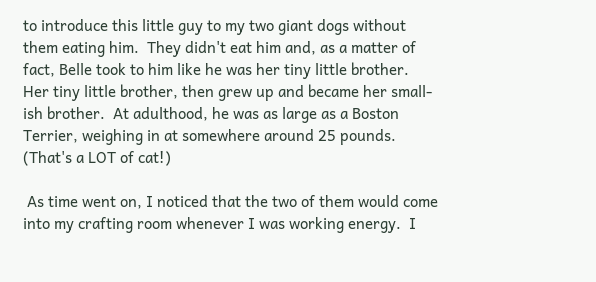to introduce this little guy to my two giant dogs without them eating him.  They didn't eat him and, as a matter of fact, Belle took to him like he was her tiny little brother.  Her tiny little brother, then grew up and became her small-ish brother.  At adulthood, he was as large as a Boston Terrier, weighing in at somewhere around 25 pounds.  (That's a LOT of cat!)

 As time went on, I noticed that the two of them would come into my crafting room whenever I was working energy.  I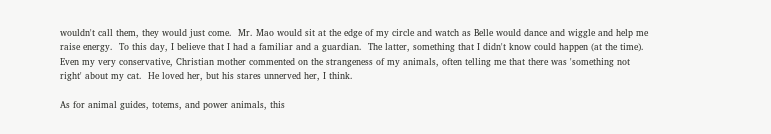wouldn't call them, they would just come.  Mr. Mao would sit at the edge of my circle and watch as Belle would dance and wiggle and help me raise energy.  To this day, I believe that I had a familiar and a guardian.  The latter, something that I didn't know could happen (at the time).  Even my very conservative, Christian mother commented on the strangeness of my animals, often telling me that there was 'something not right' about my cat.  He loved her, but his stares unnerved her, I think.

As for animal guides, totems, and power animals, this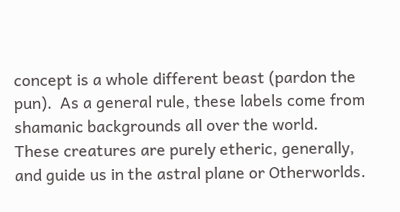concept is a whole different beast (pardon the pun).  As a general rule, these labels come from shamanic backgrounds all over the world.  These creatures are purely etheric, generally, and guide us in the astral plane or Otherworlds.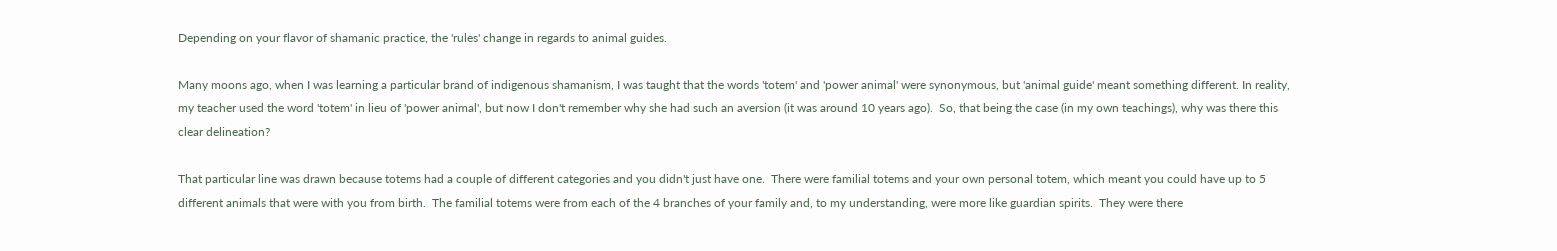Depending on your flavor of shamanic practice, the 'rules' change in regards to animal guides.

Many moons ago, when I was learning a particular brand of indigenous shamanism, I was taught that the words 'totem' and 'power animal' were synonymous, but 'animal guide' meant something different. In reality, my teacher used the word 'totem' in lieu of 'power animal', but now I don't remember why she had such an aversion (it was around 10 years ago).  So, that being the case (in my own teachings), why was there this clear delineation?

That particular line was drawn because totems had a couple of different categories and you didn't just have one.  There were familial totems and your own personal totem, which meant you could have up to 5 different animals that were with you from birth.  The familial totems were from each of the 4 branches of your family and, to my understanding, were more like guardian spirits.  They were there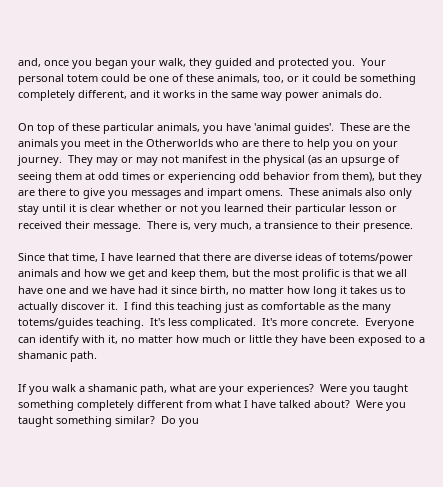and, once you began your walk, they guided and protected you.  Your personal totem could be one of these animals, too, or it could be something completely different, and it works in the same way power animals do.

On top of these particular animals, you have 'animal guides'.  These are the animals you meet in the Otherworlds who are there to help you on your journey.  They may or may not manifest in the physical (as an upsurge of seeing them at odd times or experiencing odd behavior from them), but they are there to give you messages and impart omens.  These animals also only stay until it is clear whether or not you learned their particular lesson or received their message.  There is, very much, a transience to their presence.

Since that time, I have learned that there are diverse ideas of totems/power animals and how we get and keep them, but the most prolific is that we all have one and we have had it since birth, no matter how long it takes us to actually discover it.  I find this teaching just as comfortable as the many totems/guides teaching.  It's less complicated.  It's more concrete.  Everyone can identify with it, no matter how much or little they have been exposed to a shamanic path.

If you walk a shamanic path, what are your experiences?  Were you taught something completely different from what I have talked about?  Were you taught something similar?  Do you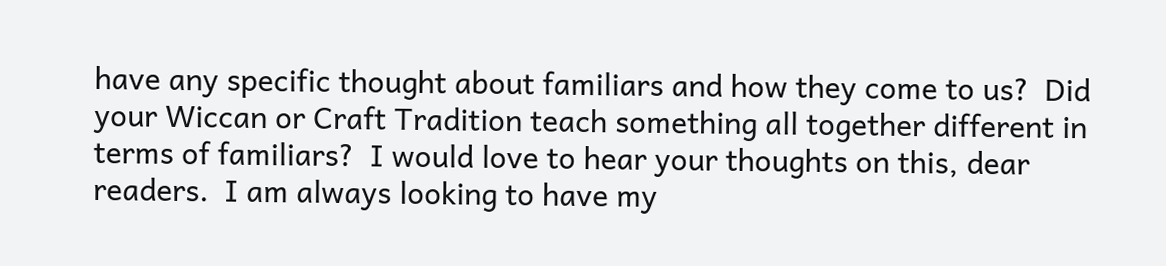have any specific thought about familiars and how they come to us?  Did your Wiccan or Craft Tradition teach something all together different in terms of familiars?  I would love to hear your thoughts on this, dear readers.  I am always looking to have my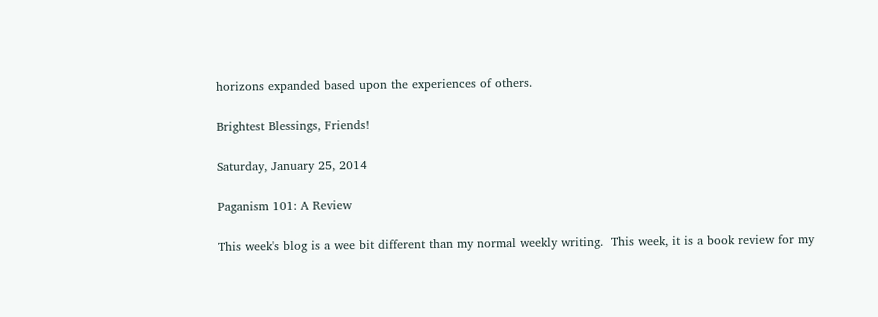horizons expanded based upon the experiences of others.

Brightest Blessings, Friends!

Saturday, January 25, 2014

Paganism 101: A Review

This week's blog is a wee bit different than my normal weekly writing.  This week, it is a book review for my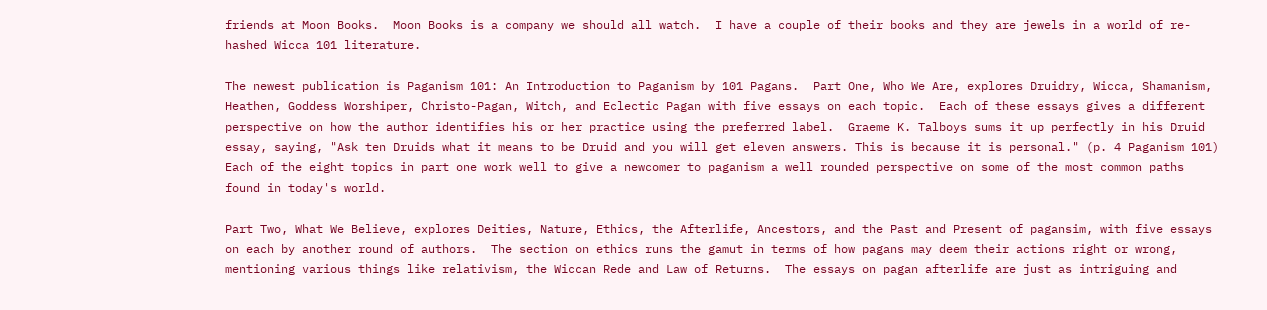friends at Moon Books.  Moon Books is a company we should all watch.  I have a couple of their books and they are jewels in a world of re-hashed Wicca 101 literature.

The newest publication is Paganism 101: An Introduction to Paganism by 101 Pagans.  Part One, Who We Are, explores Druidry, Wicca, Shamanism, Heathen, Goddess Worshiper, Christo-Pagan, Witch, and Eclectic Pagan with five essays on each topic.  Each of these essays gives a different perspective on how the author identifies his or her practice using the preferred label.  Graeme K. Talboys sums it up perfectly in his Druid essay, saying, "Ask ten Druids what it means to be Druid and you will get eleven answers. This is because it is personal." (p. 4 Paganism 101)  Each of the eight topics in part one work well to give a newcomer to paganism a well rounded perspective on some of the most common paths found in today's world.

Part Two, What We Believe, explores Deities, Nature, Ethics, the Afterlife, Ancestors, and the Past and Present of pagansim, with five essays on each by another round of authors.  The section on ethics runs the gamut in terms of how pagans may deem their actions right or wrong, mentioning various things like relativism, the Wiccan Rede and Law of Returns.  The essays on pagan afterlife are just as intriguing and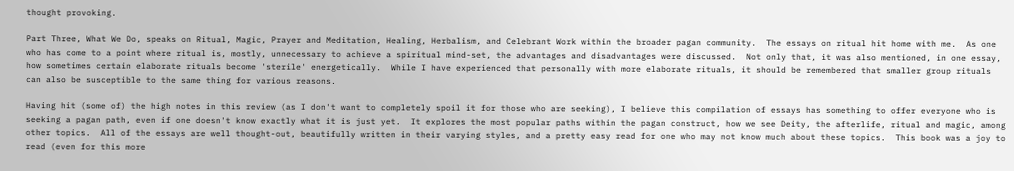thought provoking.

Part Three, What We Do, speaks on Ritual, Magic, Prayer and Meditation, Healing, Herbalism, and Celebrant Work within the broader pagan community.  The essays on ritual hit home with me.  As one who has come to a point where ritual is, mostly, unnecessary to achieve a spiritual mind-set, the advantages and disadvantages were discussed.  Not only that, it was also mentioned, in one essay, how sometimes certain elaborate rituals become 'sterile' energetically.  While I have experienced that personally with more elaborate rituals, it should be remembered that smaller group rituals can also be susceptible to the same thing for various reasons.

Having hit (some of) the high notes in this review (as I don't want to completely spoil it for those who are seeking), I believe this compilation of essays has something to offer everyone who is seeking a pagan path, even if one doesn't know exactly what it is just yet.  It explores the most popular paths within the pagan construct, how we see Deity, the afterlife, ritual and magic, among other topics.  All of the essays are well thought-out, beautifully written in their varying styles, and a pretty easy read for one who may not know much about these topics.  This book was a joy to read (even for this more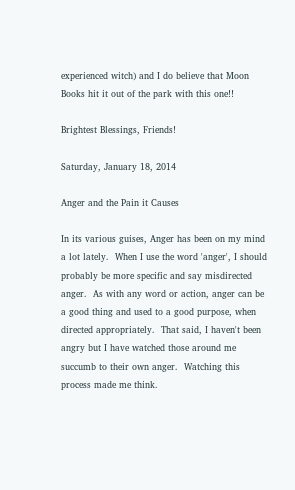experienced witch) and I do believe that Moon Books hit it out of the park with this one!!

Brightest Blessings, Friends!

Saturday, January 18, 2014

Anger and the Pain it Causes

In its various guises, Anger has been on my mind a lot lately.  When I use the word 'anger', I should probably be more specific and say misdirected anger.  As with any word or action, anger can be a good thing and used to a good purpose, when directed appropriately.  That said, I haven't been angry but I have watched those around me succumb to their own anger.  Watching this process made me think.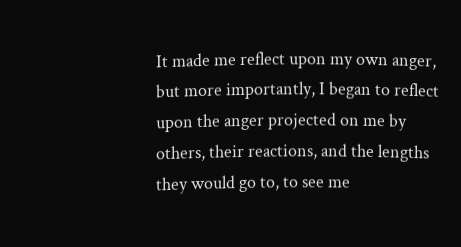It made me reflect upon my own anger, but more importantly, I began to reflect upon the anger projected on me by others, their reactions, and the lengths they would go to, to see me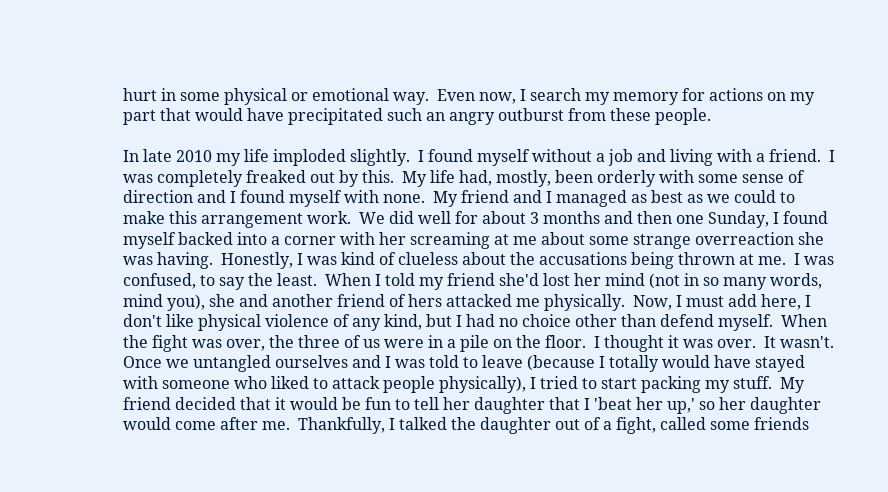hurt in some physical or emotional way.  Even now, I search my memory for actions on my part that would have precipitated such an angry outburst from these people.

In late 2010 my life imploded slightly.  I found myself without a job and living with a friend.  I was completely freaked out by this.  My life had, mostly, been orderly with some sense of direction and I found myself with none.  My friend and I managed as best as we could to make this arrangement work.  We did well for about 3 months and then one Sunday, I found myself backed into a corner with her screaming at me about some strange overreaction she was having.  Honestly, I was kind of clueless about the accusations being thrown at me.  I was confused, to say the least.  When I told my friend she'd lost her mind (not in so many words, mind you), she and another friend of hers attacked me physically.  Now, I must add here, I don't like physical violence of any kind, but I had no choice other than defend myself.  When the fight was over, the three of us were in a pile on the floor.  I thought it was over.  It wasn't.  Once we untangled ourselves and I was told to leave (because I totally would have stayed with someone who liked to attack people physically), I tried to start packing my stuff.  My friend decided that it would be fun to tell her daughter that I 'beat her up,' so her daughter would come after me.  Thankfully, I talked the daughter out of a fight, called some friends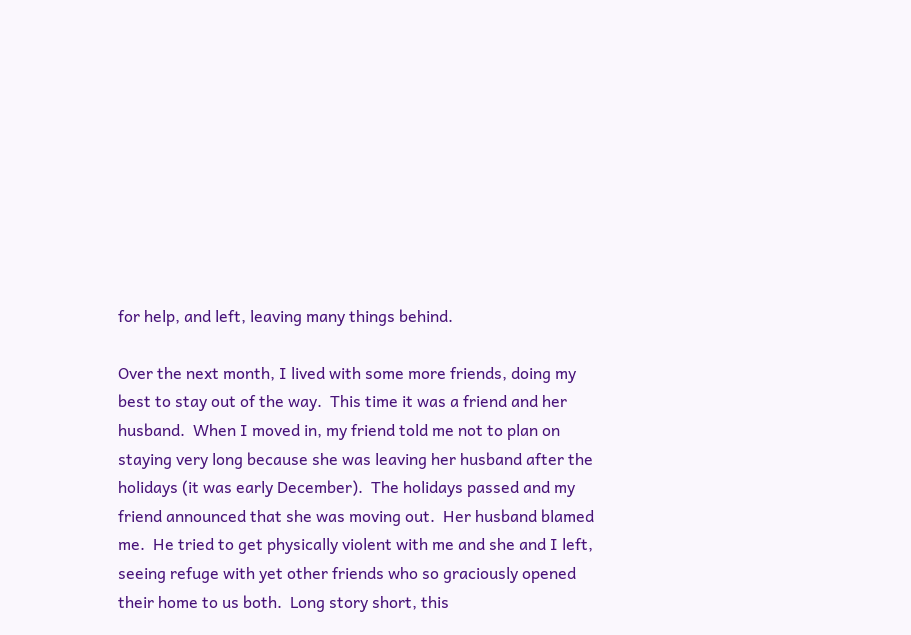for help, and left, leaving many things behind.

Over the next month, I lived with some more friends, doing my best to stay out of the way.  This time it was a friend and her husband.  When I moved in, my friend told me not to plan on staying very long because she was leaving her husband after the holidays (it was early December).  The holidays passed and my friend announced that she was moving out.  Her husband blamed me.  He tried to get physically violent with me and she and I left, seeing refuge with yet other friends who so graciously opened their home to us both.  Long story short, this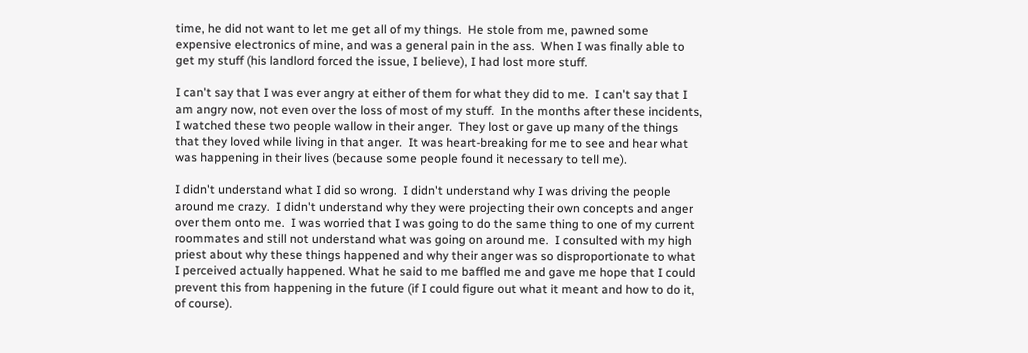time, he did not want to let me get all of my things.  He stole from me, pawned some expensive electronics of mine, and was a general pain in the ass.  When I was finally able to get my stuff (his landlord forced the issue, I believe), I had lost more stuff.

I can't say that I was ever angry at either of them for what they did to me.  I can't say that I am angry now, not even over the loss of most of my stuff.  In the months after these incidents, I watched these two people wallow in their anger.  They lost or gave up many of the things that they loved while living in that anger.  It was heart-breaking for me to see and hear what was happening in their lives (because some people found it necessary to tell me).

I didn't understand what I did so wrong.  I didn't understand why I was driving the people around me crazy.  I didn't understand why they were projecting their own concepts and anger over them onto me.  I was worried that I was going to do the same thing to one of my current roommates and still not understand what was going on around me.  I consulted with my high priest about why these things happened and why their anger was so disproportionate to what I perceived actually happened. What he said to me baffled me and gave me hope that I could prevent this from happening in the future (if I could figure out what it meant and how to do it, of course).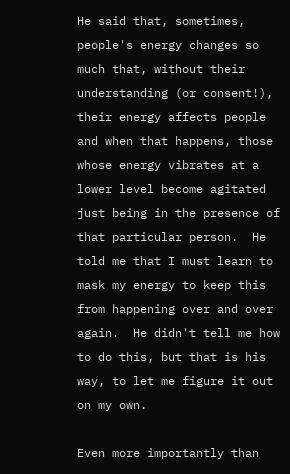He said that, sometimes, people's energy changes so much that, without their understanding (or consent!), their energy affects people and when that happens, those whose energy vibrates at a lower level become agitated just being in the presence of that particular person.  He told me that I must learn to mask my energy to keep this from happening over and over again.  He didn't tell me how to do this, but that is his way, to let me figure it out on my own.

Even more importantly than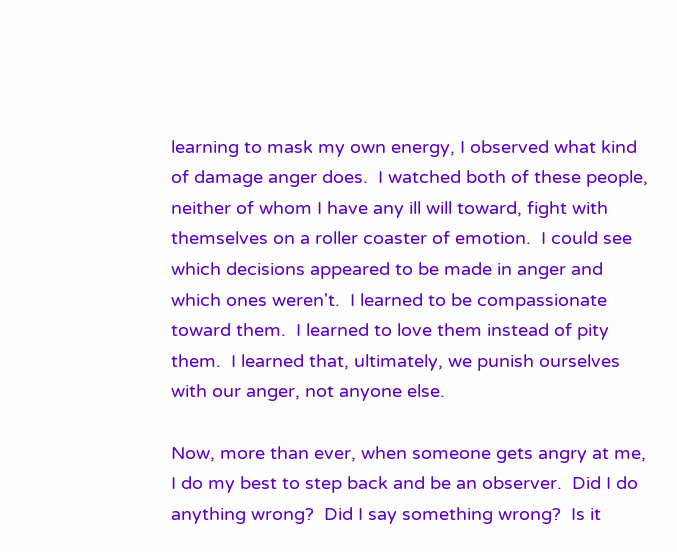learning to mask my own energy, I observed what kind of damage anger does.  I watched both of these people, neither of whom I have any ill will toward, fight with themselves on a roller coaster of emotion.  I could see which decisions appeared to be made in anger and which ones weren't.  I learned to be compassionate toward them.  I learned to love them instead of pity them.  I learned that, ultimately, we punish ourselves with our anger, not anyone else.

Now, more than ever, when someone gets angry at me, I do my best to step back and be an observer.  Did I do anything wrong?  Did I say something wrong?  Is it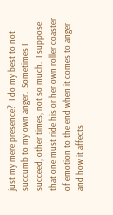just my mere presence?  I do my best to not succumb to my own anger.  Sometimes I succeed, other times, not so much.  I suppose that one must ride his or her own roller coaster of emotion to the end when it comes to anger and how it affects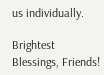us individually.

Brightest Blessings, Friends!